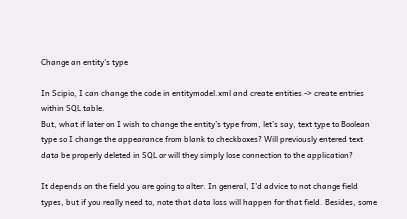Change an entity's type

In Scipio, I can change the code in entitymodel.xml and create entities -> create entries within SQL table.
But, what if later on I wish to change the entity’s type from, let’s say, text type to Boolean type so I change the appearance from blank to checkboxes? Will previously entered text data be properly deleted in SQL or will they simply lose connection to the application?

It depends on the field you are going to alter. In general, I’d advice to not change field types, but if you really need to, note that data loss will happen for that field. Besides, some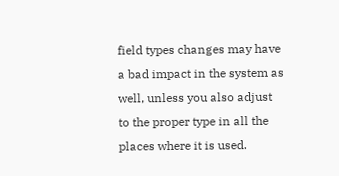field types changes may have a bad impact in the system as well, unless you also adjust to the proper type in all the places where it is used.